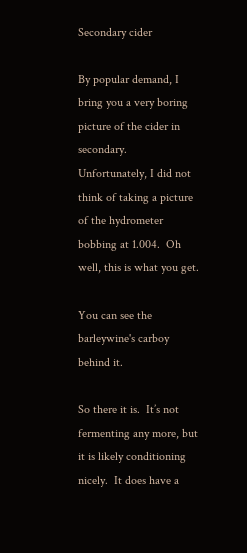Secondary cider

By popular demand, I bring you a very boring picture of the cider in secondary.  Unfortunately, I did not think of taking a picture of the hydrometer bobbing at 1.004.  Oh well, this is what you get.

You can see the barleywine's carboy behind it.

So there it is.  It’s not fermenting any more, but it is likely conditioning nicely.  It does have a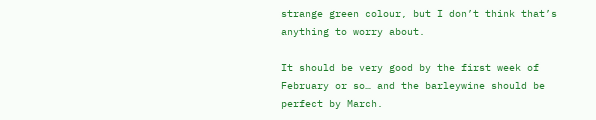strange green colour, but I don’t think that’s anything to worry about.

It should be very good by the first week of February or so… and the barleywine should be perfect by March.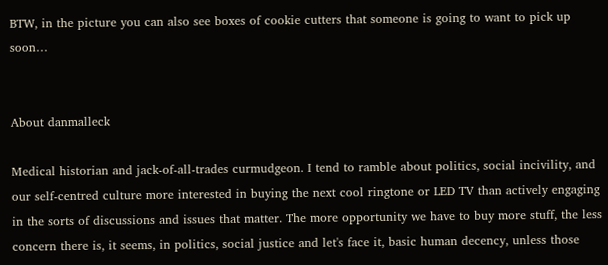BTW, in the picture you can also see boxes of cookie cutters that someone is going to want to pick up soon…


About danmalleck

Medical historian and jack-of-all-trades curmudgeon. I tend to ramble about politics, social incivility, and our self-centred culture more interested in buying the next cool ringtone or LED TV than actively engaging in the sorts of discussions and issues that matter. The more opportunity we have to buy more stuff, the less concern there is, it seems, in politics, social justice and let's face it, basic human decency, unless those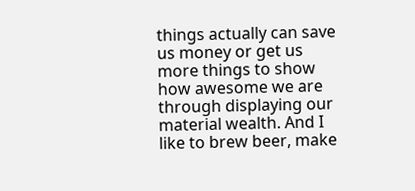things actually can save us money or get us more things to show how awesome we are through displaying our material wealth. And I like to brew beer, make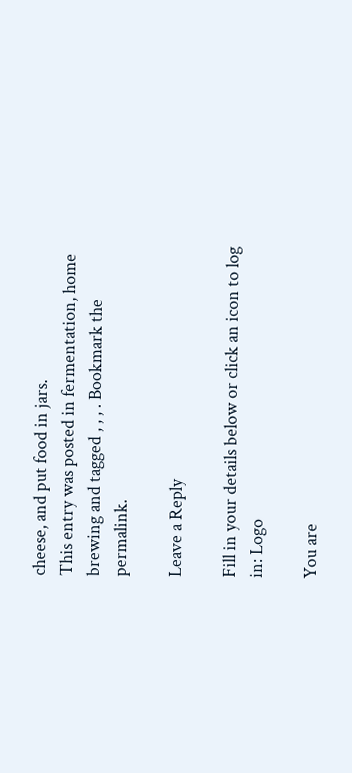cheese, and put food in jars.
This entry was posted in fermentation, home brewing and tagged , , , . Bookmark the permalink.

Leave a Reply

Fill in your details below or click an icon to log in: Logo

You are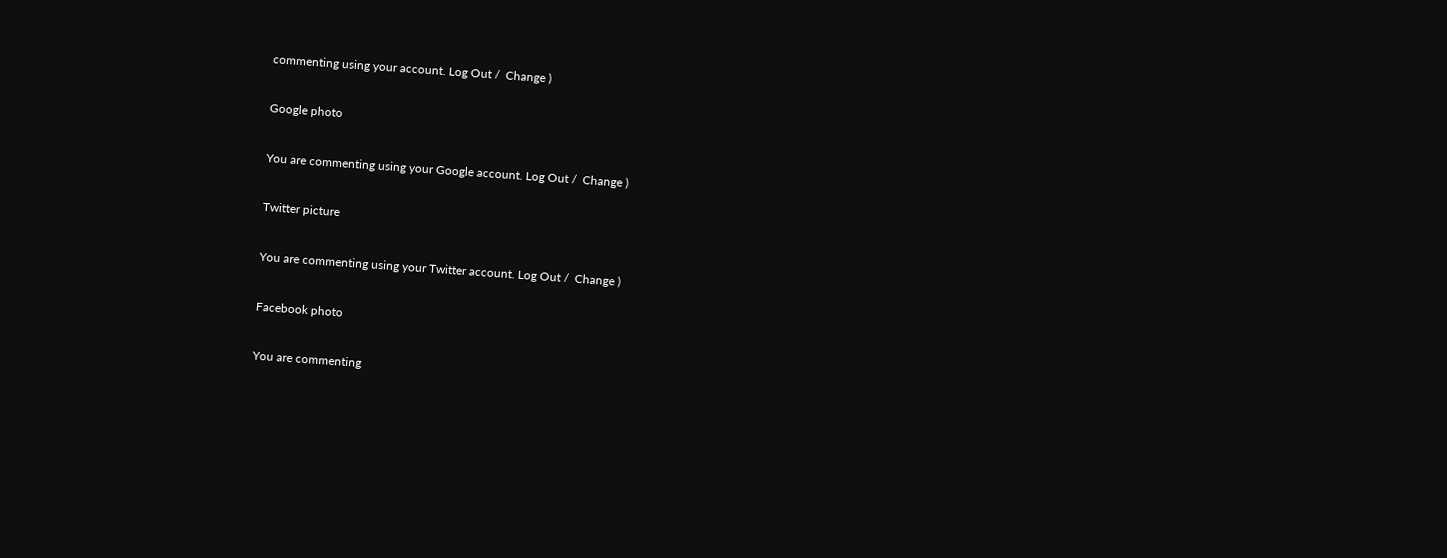commenting using your account. Log Out /  Change )

Google photo

You are commenting using your Google account. Log Out /  Change )

Twitter picture

You are commenting using your Twitter account. Log Out /  Change )

Facebook photo

You are commenting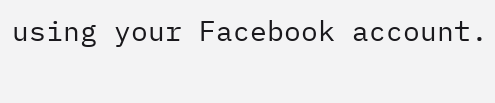using your Facebook account.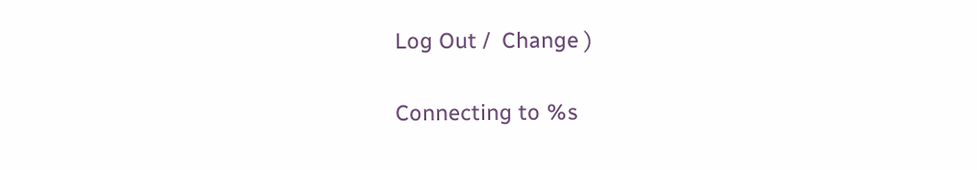Log Out /  Change )

Connecting to %s